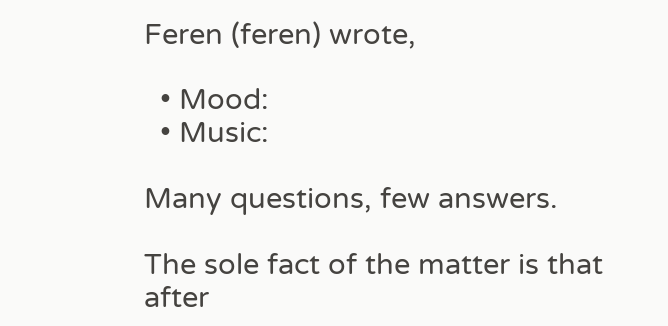Feren (feren) wrote,

  • Mood:
  • Music:

Many questions, few answers.

The sole fact of the matter is that after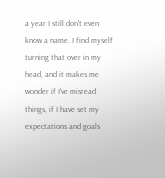a year I still don't even know a name. I find myself turning that over in my head, and it makes me wonder if I've misread things, if I have set my expectations and goals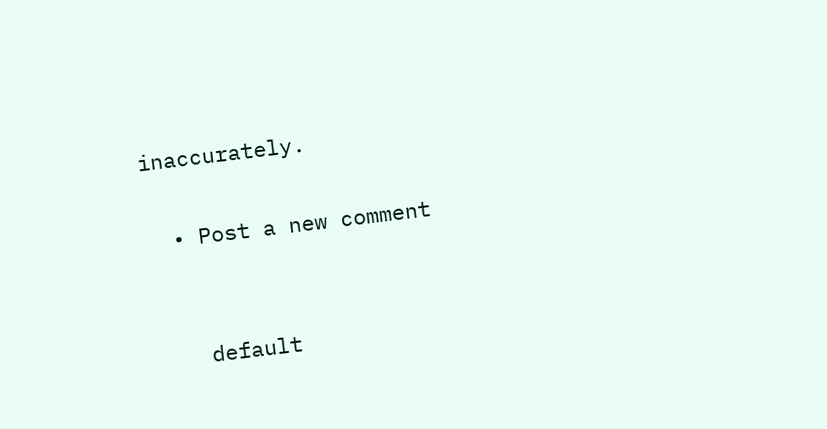inaccurately.

  • Post a new comment


    default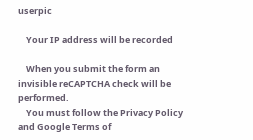userpic

    Your IP address will be recorded

    When you submit the form an invisible reCAPTCHA check will be performed.
    You must follow the Privacy Policy and Google Terms of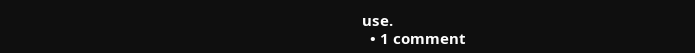use.
  • 1 comment